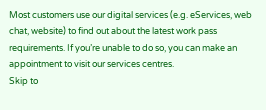Most customers use our digital services (e.g. eServices, web chat, website) to find out about the latest work pass requirements. If you’re unable to do so, you can make an appointment to visit our services centres.
Skip to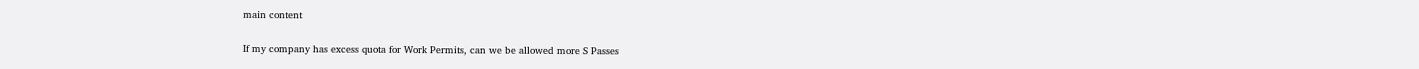main content

If my company has excess quota for Work Permits, can we be allowed more S Passes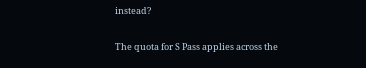instead?

The quota for S Pass applies across the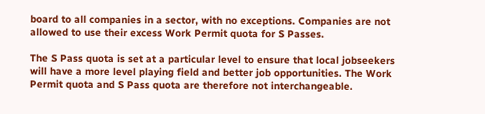board to all companies in a sector, with no exceptions. Companies are not allowed to use their excess Work Permit quota for S Passes.

The S Pass quota is set at a particular level to ensure that local jobseekers will have a more level playing field and better job opportunities. The Work Permit quota and S Pass quota are therefore not interchangeable.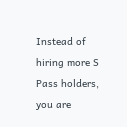Instead of hiring more S Pass holders, you are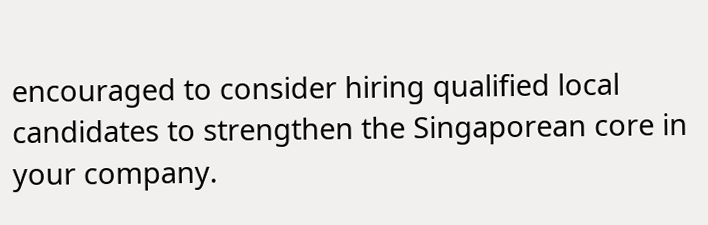encouraged to consider hiring qualified local candidates to strengthen the Singaporean core in your company.